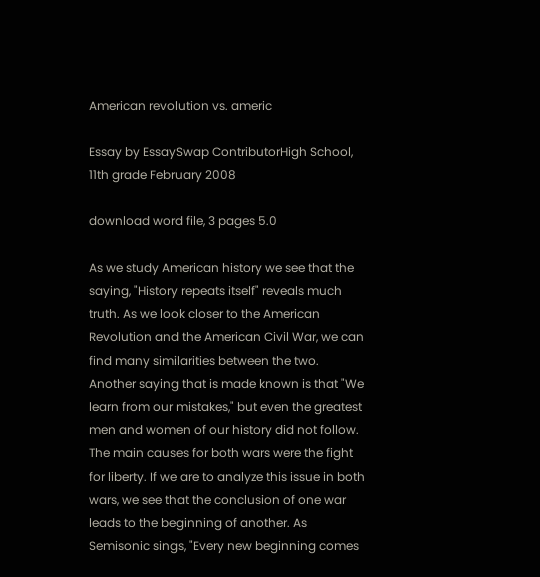American revolution vs. americ

Essay by EssaySwap ContributorHigh School, 11th grade February 2008

download word file, 3 pages 5.0

As we study American history we see that the saying, "History repeats itself" reveals much truth. As we look closer to the American Revolution and the American Civil War, we can find many similarities between the two. Another saying that is made known is that "We learn from our mistakes," but even the greatest men and women of our history did not follow. The main causes for both wars were the fight for liberty. If we are to analyze this issue in both wars, we see that the conclusion of one war leads to the beginning of another. As Semisonic sings, "Every new beginning comes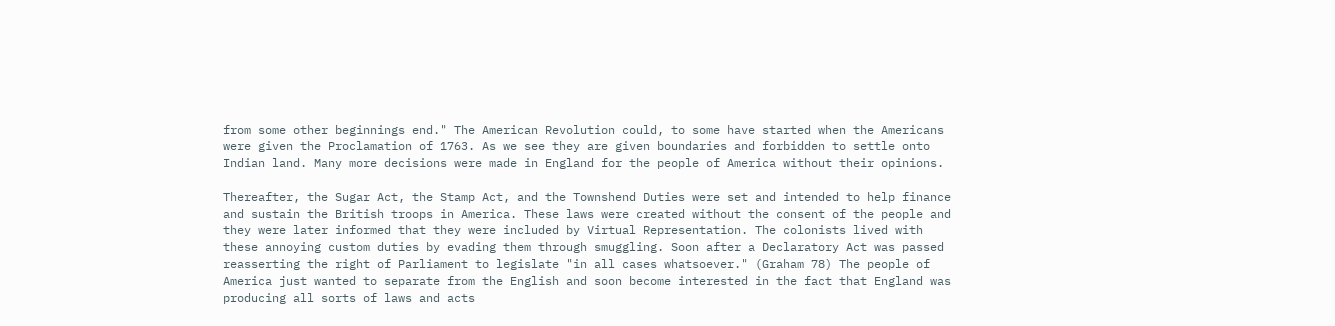from some other beginnings end." The American Revolution could, to some have started when the Americans were given the Proclamation of 1763. As we see they are given boundaries and forbidden to settle onto Indian land. Many more decisions were made in England for the people of America without their opinions.

Thereafter, the Sugar Act, the Stamp Act, and the Townshend Duties were set and intended to help finance and sustain the British troops in America. These laws were created without the consent of the people and they were later informed that they were included by Virtual Representation. The colonists lived with these annoying custom duties by evading them through smuggling. Soon after a Declaratory Act was passed reasserting the right of Parliament to legislate "in all cases whatsoever." (Graham 78) The people of America just wanted to separate from the English and soon become interested in the fact that England was producing all sorts of laws and acts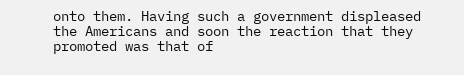onto them. Having such a government displeased the Americans and soon the reaction that they promoted was that of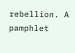rebellion. A pamphlet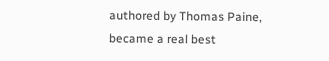authored by Thomas Paine, became a real best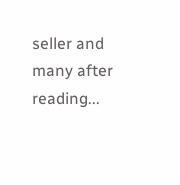seller and many after reading...